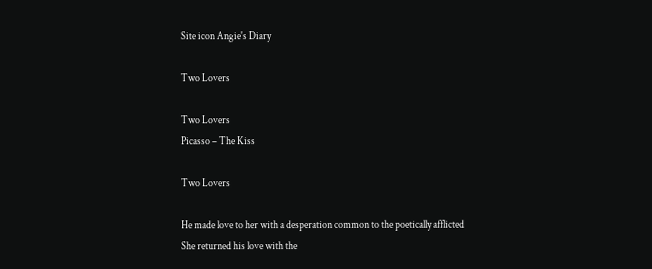Site icon Angie's Diary

Two Lovers

Two Lovers
Picasso – The Kiss

Two Lovers

He made love to her with a desperation common to the poetically afflicted
She returned his love with the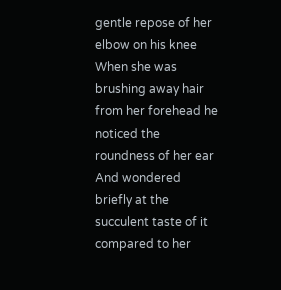gentle repose of her elbow on his knee
When she was brushing away hair from her forehead he noticed the roundness of her ear
And wondered briefly at the succulent taste of it compared to her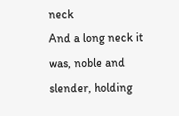neck
And a long neck it was, noble and slender, holding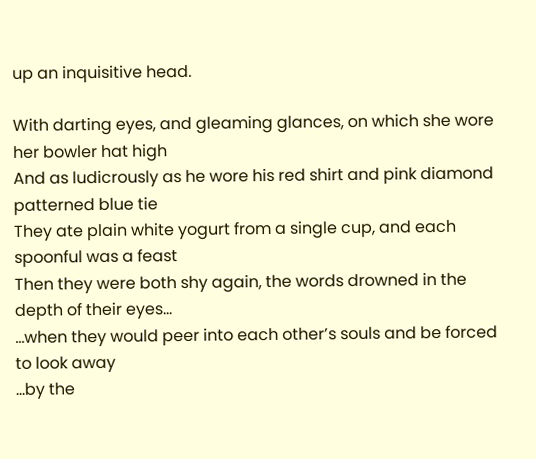up an inquisitive head.

With darting eyes, and gleaming glances, on which she wore her bowler hat high
And as ludicrously as he wore his red shirt and pink diamond patterned blue tie
They ate plain white yogurt from a single cup, and each spoonful was a feast
Then they were both shy again, the words drowned in the depth of their eyes…
…when they would peer into each other’s souls and be forced to look away
…by the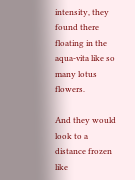intensity, they found there floating in the aqua-vita like so many lotus flowers.

And they would look to a distance frozen like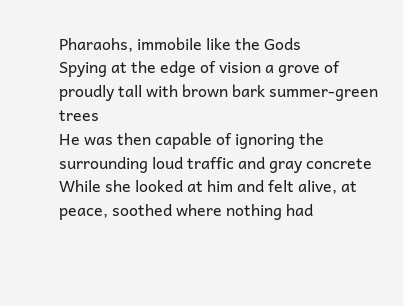Pharaohs, immobile like the Gods
Spying at the edge of vision a grove of proudly tall with brown bark summer-green trees
He was then capable of ignoring the surrounding loud traffic and gray concrete
While she looked at him and felt alive, at peace, soothed where nothing had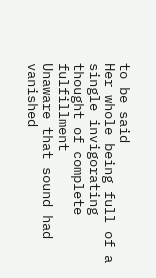to be said
Her whole being full of a single invigorating thought of complete fulfillment
Unaware that sound had vanished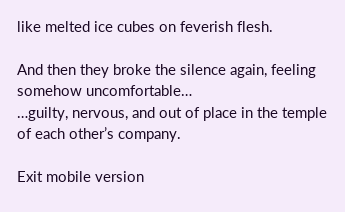like melted ice cubes on feverish flesh.

And then they broke the silence again, feeling somehow uncomfortable…
…guilty, nervous, and out of place in the temple of each other’s company.

Exit mobile version